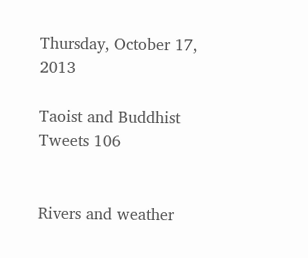Thursday, October 17, 2013

Taoist and Buddhist Tweets 106


Rivers and weather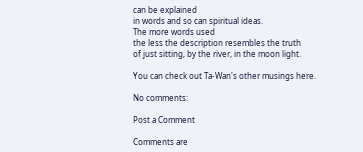can be explained
in words and so can spiritual ideas.
The more words used
the less the description resembles the truth
of just sitting, by the river, in the moon light.

You can check out Ta-Wan's other musings here.

No comments:

Post a Comment

Comments are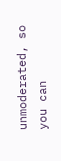unmoderated, so you can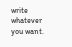write whatever you want.